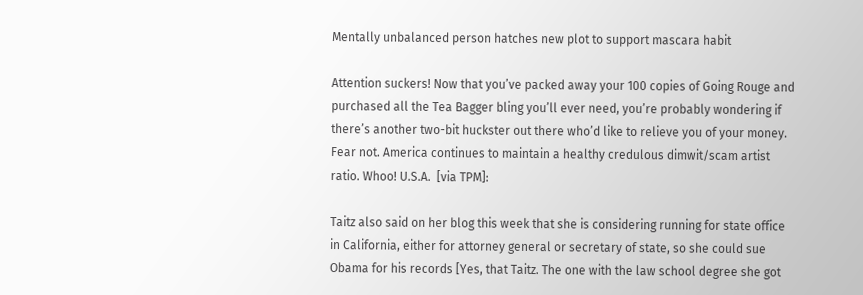Mentally unbalanced person hatches new plot to support mascara habit

Attention suckers! Now that you’ve packed away your 100 copies of Going Rouge and purchased all the Tea Bagger bling you’ll ever need, you’re probably wondering if there’s another two-bit huckster out there who’d like to relieve you of your money.  Fear not. America continues to maintain a healthy credulous dimwit/scam artist ratio. Whoo! U.S.A.  [via TPM]:

Taitz also said on her blog this week that she is considering running for state office in California, either for attorney general or secretary of state, so she could sue Obama for his records [Yes, that Taitz. The one with the law school degree she got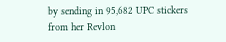by sending in 95,682 UPC stickers from her Revlon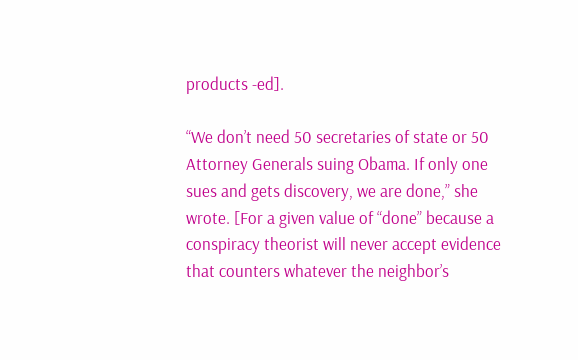products -ed].

“We don’t need 50 secretaries of state or 50 Attorney Generals suing Obama. If only one sues and gets discovery, we are done,” she wrote. [For a given value of “done” because a conspiracy theorist will never accept evidence that counters whatever the neighbor’s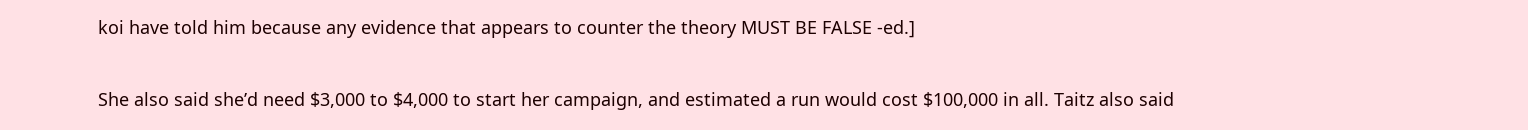koi have told him because any evidence that appears to counter the theory MUST BE FALSE -ed.]

She also said she’d need $3,000 to $4,000 to start her campaign, and estimated a run would cost $100,000 in all. Taitz also said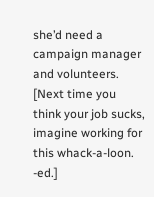she’d need a campaign manager and volunteers. [Next time you think your job sucks, imagine working for this whack-a-loon. -ed.]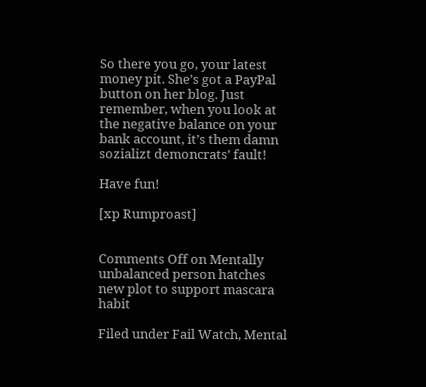So there you go, your latest money pit. She’s got a PayPal button on her blog. Just remember, when you look at the negative balance on your bank account, it’s them damn sozializt demoncrats’ fault!

Have fun!

[xp Rumproast]


Comments Off on Mentally unbalanced person hatches new plot to support mascara habit

Filed under Fail Watch, Mental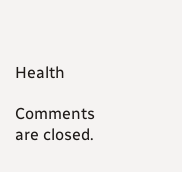Health

Comments are closed.